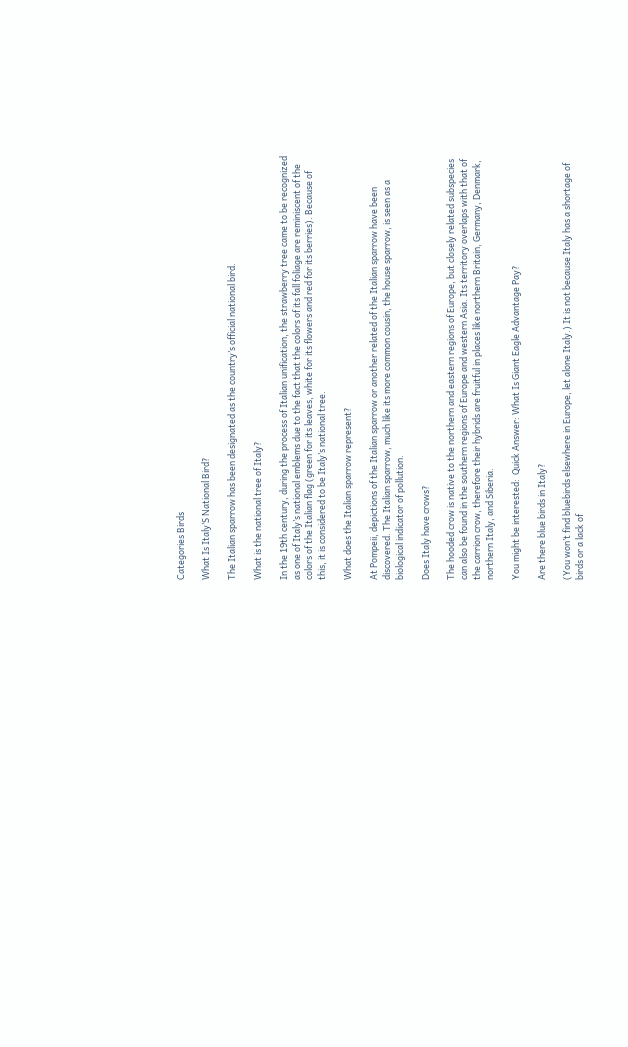Categories Birds

What Is Italy’S National Bird?

The Italian sparrow has been designated as the country’s official national bird.

What is the national tree of Italy?

In the 19th century, during the process of Italian unification, the strawberry tree came to be recognized as one of Italy’s national emblems due to the fact that the colors of its fall foliage are reminiscent of the colors of the Italian flag (green for its leaves, white for its flowers and red for its berries). Because of this, it is considered to be Italy’s national tree.

What does the Italian sparrow represent?

At Pompeii, depictions of the Italian sparrow or another related of the Italian sparrow have been discovered. The Italian sparrow, much like its more common cousin, the house sparrow, is seen as a biological indicator of pollution.

Does Italy have crows?

The hooded crow is native to the northern and eastern regions of Europe, but closely related subspecies can also be found in the southern regions of Europe and western Asia. Its territory overlaps with that of the carrion crow, therefore their hybrids are fruitful in places like northern Britain, Germany, Denmark, northern Italy, and Siberia.

You might be interested:  Quick Answer: What Is Giant Eagle Advantage Pay?

Are there blue birds in Italy?

(You won’t find bluebirds elsewhere in Europe, let alone Italy.) It is not because Italy has a shortage of birds or a lack of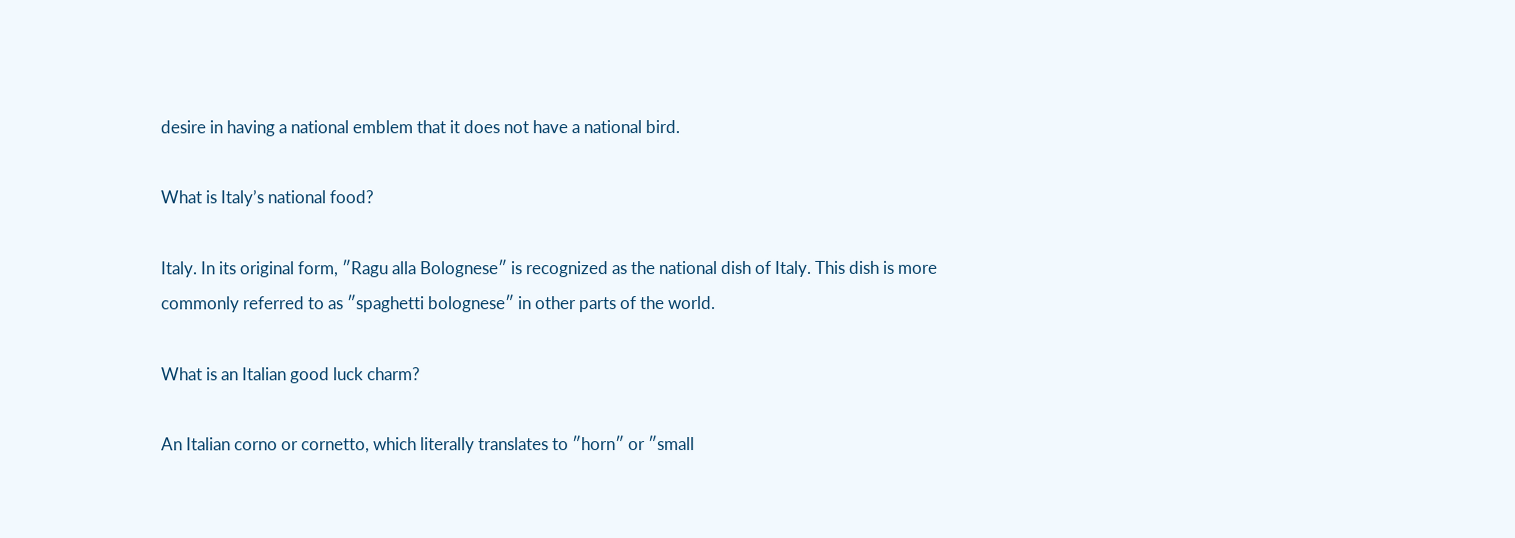desire in having a national emblem that it does not have a national bird.

What is Italy’s national food?

Italy. In its original form, ″Ragu alla Bolognese″ is recognized as the national dish of Italy. This dish is more commonly referred to as ″spaghetti bolognese″ in other parts of the world.

What is an Italian good luck charm?

An Italian corno or cornetto, which literally translates to ″horn″ or ″small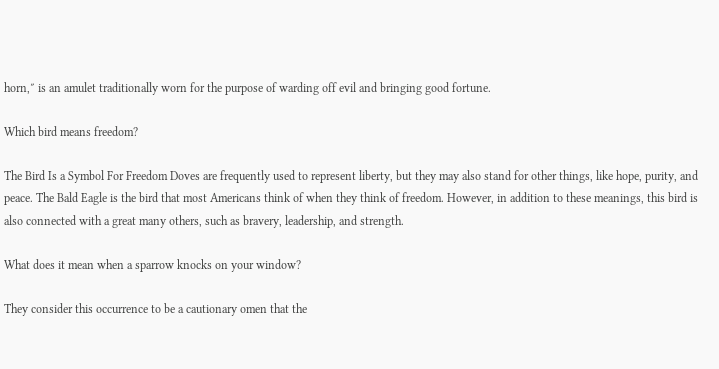horn,″ is an amulet traditionally worn for the purpose of warding off evil and bringing good fortune.

Which bird means freedom?

The Bird Is a Symbol For Freedom Doves are frequently used to represent liberty, but they may also stand for other things, like hope, purity, and peace. The Bald Eagle is the bird that most Americans think of when they think of freedom. However, in addition to these meanings, this bird is also connected with a great many others, such as bravery, leadership, and strength.

What does it mean when a sparrow knocks on your window?

They consider this occurrence to be a cautionary omen that the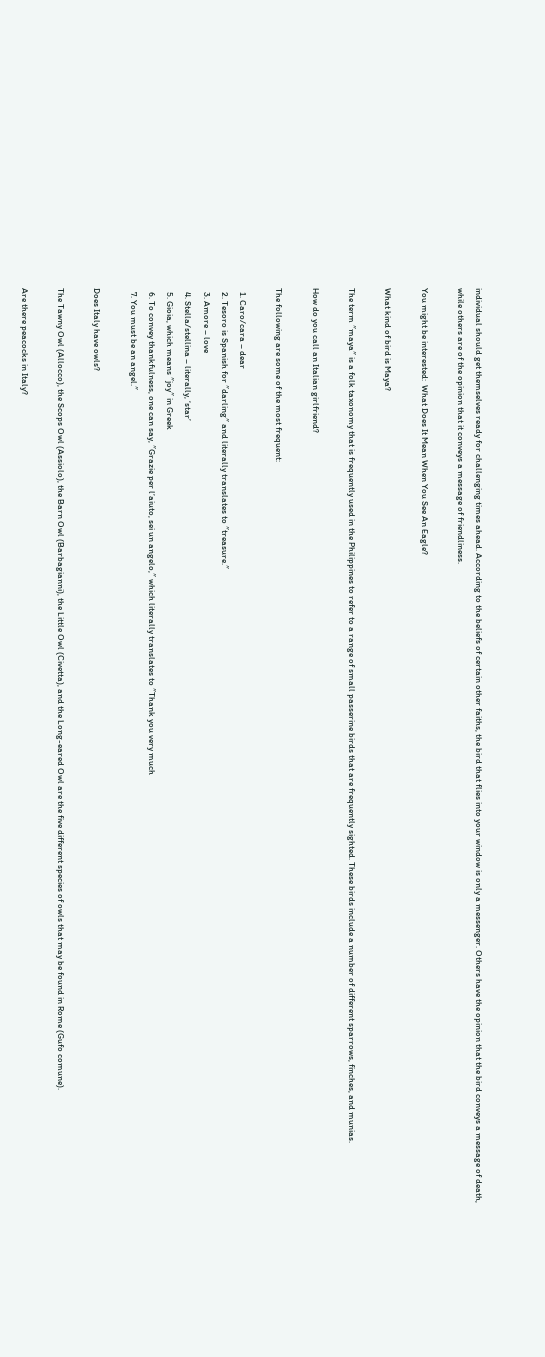individual should get themselves ready for challenging times ahead. According to the beliefs of certain other faiths, the bird that flies into your window is only a messenger. Others have the opinion that the bird conveys a message of death, while others are of the opinion that it conveys a message of friendliness.

You might be interested:  What Does It Mean When You See An Eagle?

What kind of bird is Maya?

The term ″maya″ is a folk taxonomy that is frequently used in the Philippines to refer to a range of small passerine birds that are frequently sighted. These birds include a number of different sparrows, finches, and munias.

How do you call an Italian girlfriend?

The following are some of the most frequent:

  1. Caro/cara – dear
  2. Tesoro is Spanish for ″darling″ and literally translates to ″treasure.″
  3. Amore – love
  4. Stella/stellina – literally, ‘star’
  5. Gioia, which means ″joy″ in Greek
  6. To convey thankfulness, one can say, ″Grazie per l’aiuto, sei un angelo,″ which literally translates to ″Thank you very much
  7. You must be an angel.″

Does Italy have owls?

The Tawny Owl (Allocco), the Scops Owl (Assiolo), the Barn Owl (Barbagianni), the Little Owl (Civetta), and the Long-eared Owl are the five different species of owls that may be found in Rome (Gufo comune).

Are there peacocks in Italy?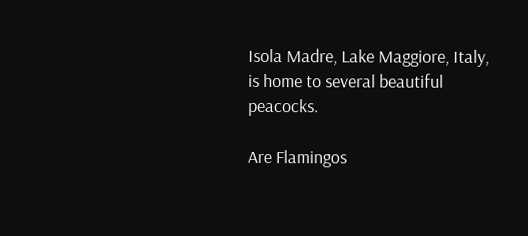Isola Madre, Lake Maggiore, Italy, is home to several beautiful peacocks.

Are Flamingos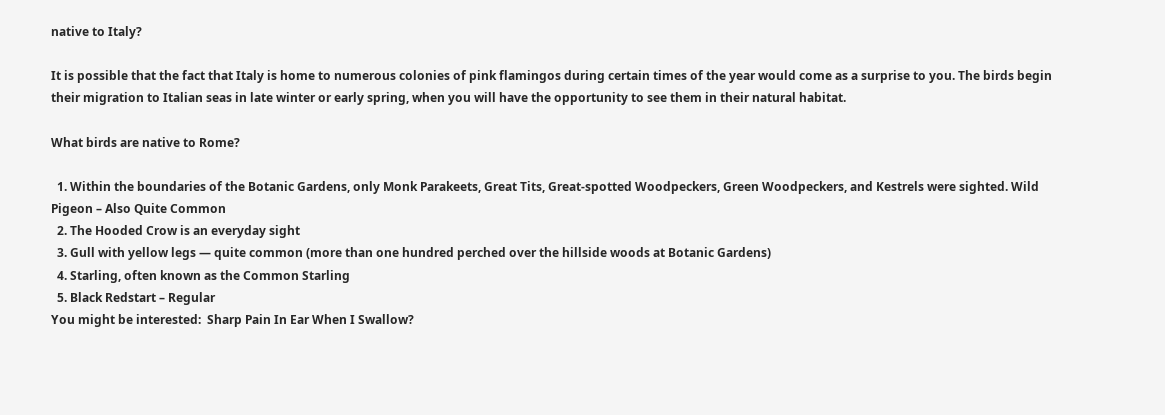native to Italy?

It is possible that the fact that Italy is home to numerous colonies of pink flamingos during certain times of the year would come as a surprise to you. The birds begin their migration to Italian seas in late winter or early spring, when you will have the opportunity to see them in their natural habitat.

What birds are native to Rome?

  1. Within the boundaries of the Botanic Gardens, only Monk Parakeets, Great Tits, Great-spotted Woodpeckers, Green Woodpeckers, and Kestrels were sighted. Wild Pigeon – Also Quite Common
  2. The Hooded Crow is an everyday sight
  3. Gull with yellow legs — quite common (more than one hundred perched over the hillside woods at Botanic Gardens)
  4. Starling, often known as the Common Starling
  5. Black Redstart – Regular
You might be interested:  Sharp Pain In Ear When I Swallow?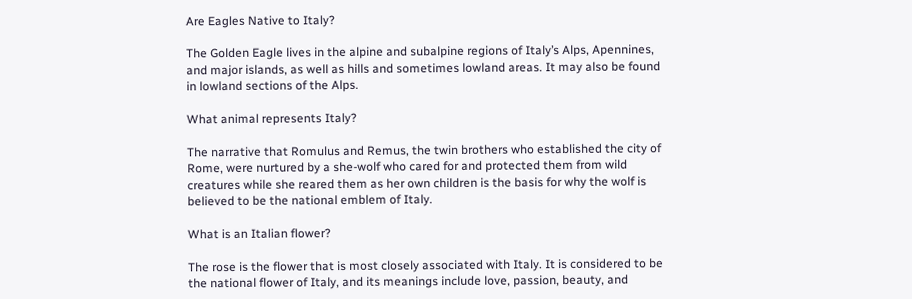Are Eagles Native to Italy?

The Golden Eagle lives in the alpine and subalpine regions of Italy’s Alps, Apennines, and major islands, as well as hills and sometimes lowland areas. It may also be found in lowland sections of the Alps.

What animal represents Italy?

The narrative that Romulus and Remus, the twin brothers who established the city of Rome, were nurtured by a she-wolf who cared for and protected them from wild creatures while she reared them as her own children is the basis for why the wolf is believed to be the national emblem of Italy.

What is an Italian flower?

The rose is the flower that is most closely associated with Italy. It is considered to be the national flower of Italy, and its meanings include love, passion, beauty, and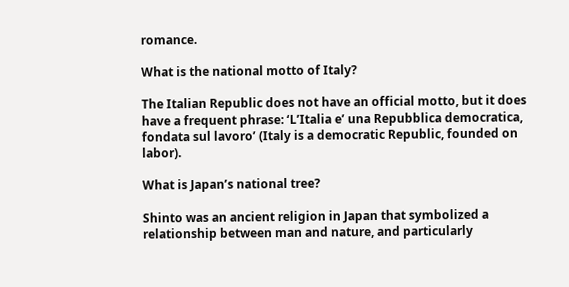romance.

What is the national motto of Italy?

The Italian Republic does not have an official motto, but it does have a frequent phrase: ‘L’Italia e’ una Repubblica democratica, fondata sul lavoro’ (Italy is a democratic Republic, founded on labor).

What is Japan’s national tree?

Shinto was an ancient religion in Japan that symbolized a relationship between man and nature, and particularly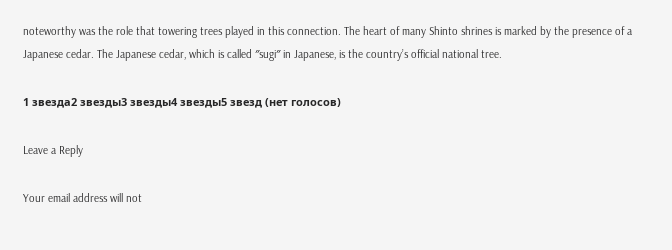noteworthy was the role that towering trees played in this connection. The heart of many Shinto shrines is marked by the presence of a Japanese cedar. The Japanese cedar, which is called ″sugi″ in Japanese, is the country’s official national tree.

1 звезда2 звезды3 звезды4 звезды5 звезд (нет голосов)

Leave a Reply

Your email address will not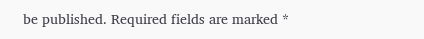be published. Required fields are marked *